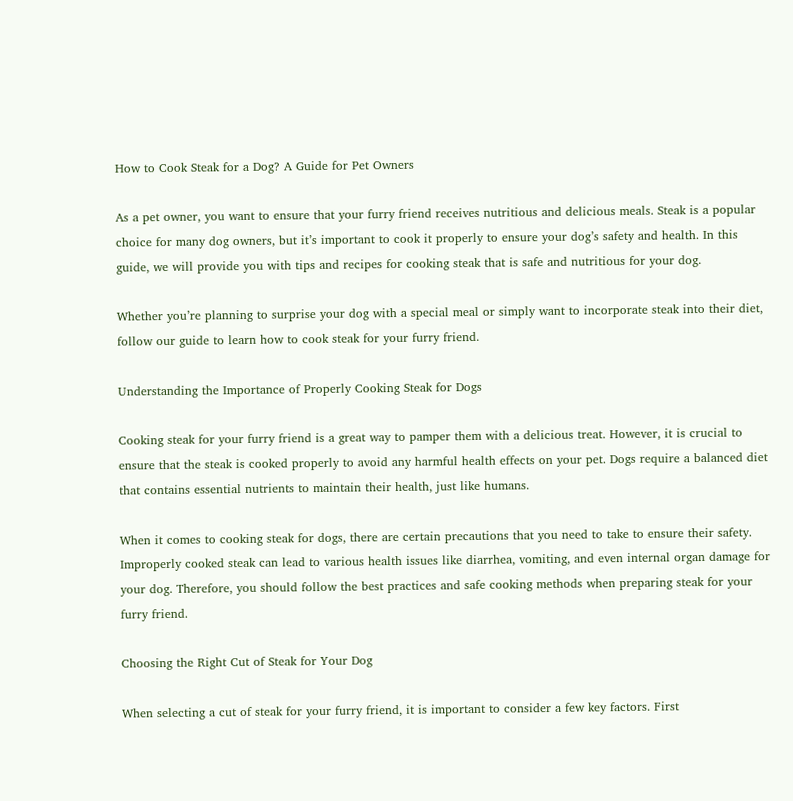How to Cook Steak for a Dog? A Guide for Pet Owners

As a pet owner, you want to ensure that your furry friend receives nutritious and delicious meals. Steak is a popular choice for many dog owners, but it’s important to cook it properly to ensure your dog’s safety and health. In this guide, we will provide you with tips and recipes for cooking steak that is safe and nutritious for your dog.

Whether you’re planning to surprise your dog with a special meal or simply want to incorporate steak into their diet, follow our guide to learn how to cook steak for your furry friend.

Understanding the Importance of Properly Cooking Steak for Dogs

Cooking steak for your furry friend is a great way to pamper them with a delicious treat. However, it is crucial to ensure that the steak is cooked properly to avoid any harmful health effects on your pet. Dogs require a balanced diet that contains essential nutrients to maintain their health, just like humans.

When it comes to cooking steak for dogs, there are certain precautions that you need to take to ensure their safety. Improperly cooked steak can lead to various health issues like diarrhea, vomiting, and even internal organ damage for your dog. Therefore, you should follow the best practices and safe cooking methods when preparing steak for your furry friend.

Choosing the Right Cut of Steak for Your Dog

When selecting a cut of steak for your furry friend, it is important to consider a few key factors. First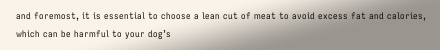and foremost, it is essential to choose a lean cut of meat to avoid excess fat and calories, which can be harmful to your dog’s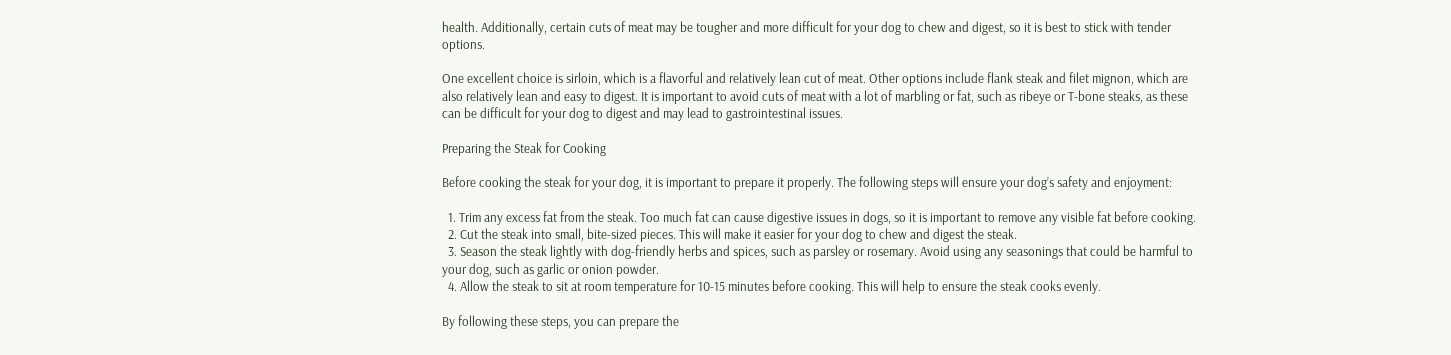health. Additionally, certain cuts of meat may be tougher and more difficult for your dog to chew and digest, so it is best to stick with tender options.

One excellent choice is sirloin, which is a flavorful and relatively lean cut of meat. Other options include flank steak and filet mignon, which are also relatively lean and easy to digest. It is important to avoid cuts of meat with a lot of marbling or fat, such as ribeye or T-bone steaks, as these can be difficult for your dog to digest and may lead to gastrointestinal issues.

Preparing the Steak for Cooking

Before cooking the steak for your dog, it is important to prepare it properly. The following steps will ensure your dog’s safety and enjoyment:

  1. Trim any excess fat from the steak. Too much fat can cause digestive issues in dogs, so it is important to remove any visible fat before cooking.
  2. Cut the steak into small, bite-sized pieces. This will make it easier for your dog to chew and digest the steak.
  3. Season the steak lightly with dog-friendly herbs and spices, such as parsley or rosemary. Avoid using any seasonings that could be harmful to your dog, such as garlic or onion powder.
  4. Allow the steak to sit at room temperature for 10-15 minutes before cooking. This will help to ensure the steak cooks evenly.

By following these steps, you can prepare the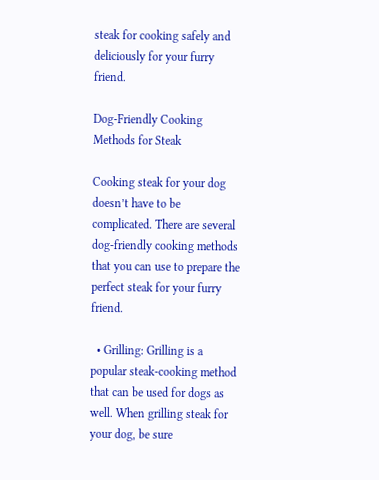steak for cooking safely and deliciously for your furry friend.

Dog-Friendly Cooking Methods for Steak

Cooking steak for your dog doesn’t have to be complicated. There are several dog-friendly cooking methods that you can use to prepare the perfect steak for your furry friend.

  • Grilling: Grilling is a popular steak-cooking method that can be used for dogs as well. When grilling steak for your dog, be sure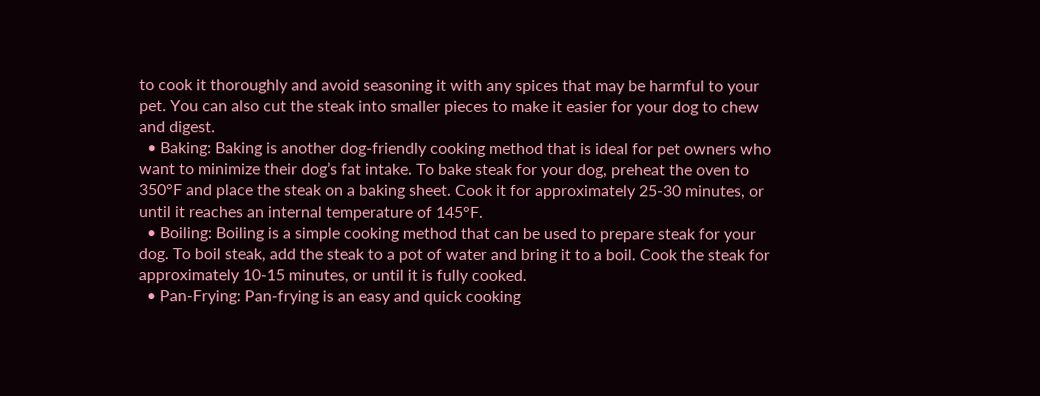to cook it thoroughly and avoid seasoning it with any spices that may be harmful to your pet. You can also cut the steak into smaller pieces to make it easier for your dog to chew and digest.
  • Baking: Baking is another dog-friendly cooking method that is ideal for pet owners who want to minimize their dog’s fat intake. To bake steak for your dog, preheat the oven to 350°F and place the steak on a baking sheet. Cook it for approximately 25-30 minutes, or until it reaches an internal temperature of 145°F.
  • Boiling: Boiling is a simple cooking method that can be used to prepare steak for your dog. To boil steak, add the steak to a pot of water and bring it to a boil. Cook the steak for approximately 10-15 minutes, or until it is fully cooked.
  • Pan-Frying: Pan-frying is an easy and quick cooking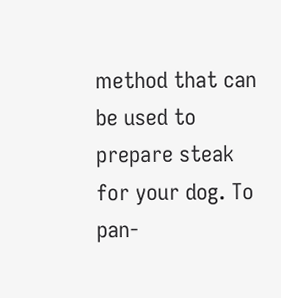method that can be used to prepare steak for your dog. To pan-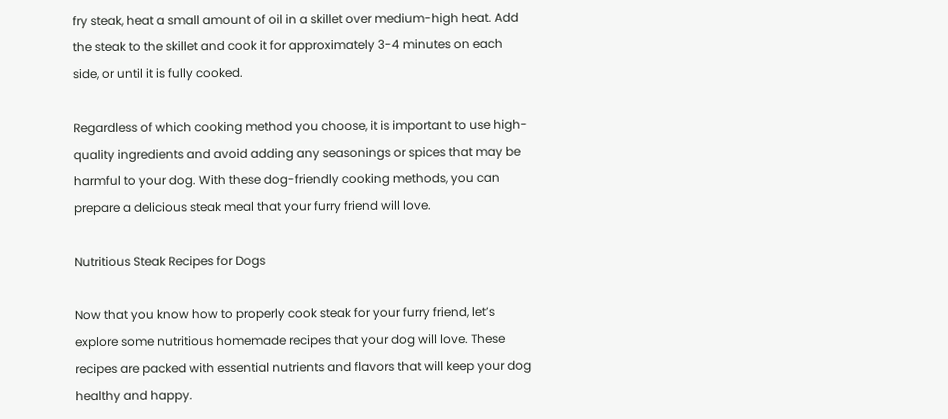fry steak, heat a small amount of oil in a skillet over medium-high heat. Add the steak to the skillet and cook it for approximately 3-4 minutes on each side, or until it is fully cooked.

Regardless of which cooking method you choose, it is important to use high-quality ingredients and avoid adding any seasonings or spices that may be harmful to your dog. With these dog-friendly cooking methods, you can prepare a delicious steak meal that your furry friend will love.

Nutritious Steak Recipes for Dogs

Now that you know how to properly cook steak for your furry friend, let’s explore some nutritious homemade recipes that your dog will love. These recipes are packed with essential nutrients and flavors that will keep your dog healthy and happy.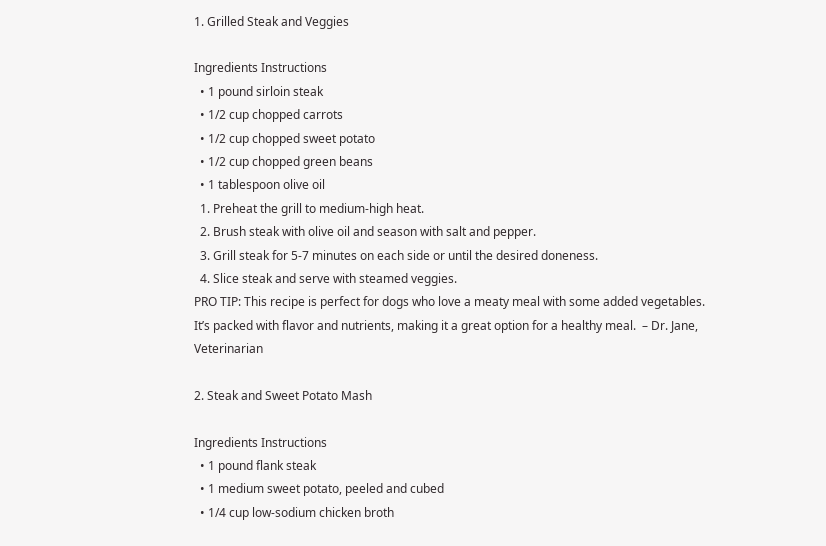1. Grilled Steak and Veggies

Ingredients Instructions
  • 1 pound sirloin steak
  • 1/2 cup chopped carrots
  • 1/2 cup chopped sweet potato
  • 1/2 cup chopped green beans
  • 1 tablespoon olive oil
  1. Preheat the grill to medium-high heat.
  2. Brush steak with olive oil and season with salt and pepper.
  3. Grill steak for 5-7 minutes on each side or until the desired doneness.
  4. Slice steak and serve with steamed veggies.
PRO TIP: This recipe is perfect for dogs who love a meaty meal with some added vegetables. It’s packed with flavor and nutrients, making it a great option for a healthy meal.  – Dr. Jane, Veterinarian

2. Steak and Sweet Potato Mash

Ingredients Instructions
  • 1 pound flank steak
  • 1 medium sweet potato, peeled and cubed
  • 1/4 cup low-sodium chicken broth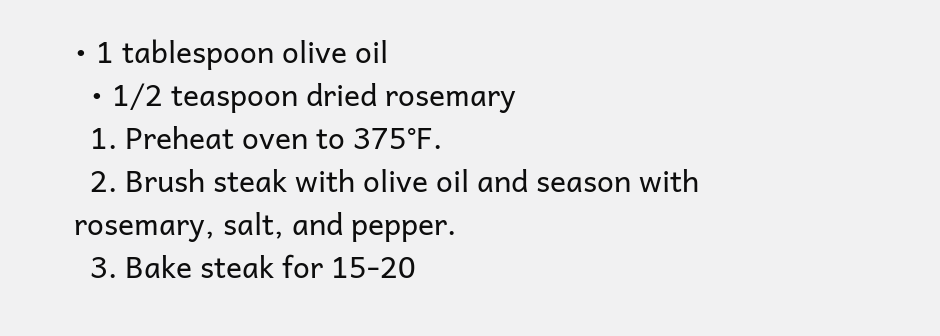• 1 tablespoon olive oil
  • 1/2 teaspoon dried rosemary
  1. Preheat oven to 375°F.
  2. Brush steak with olive oil and season with rosemary, salt, and pepper.
  3. Bake steak for 15-20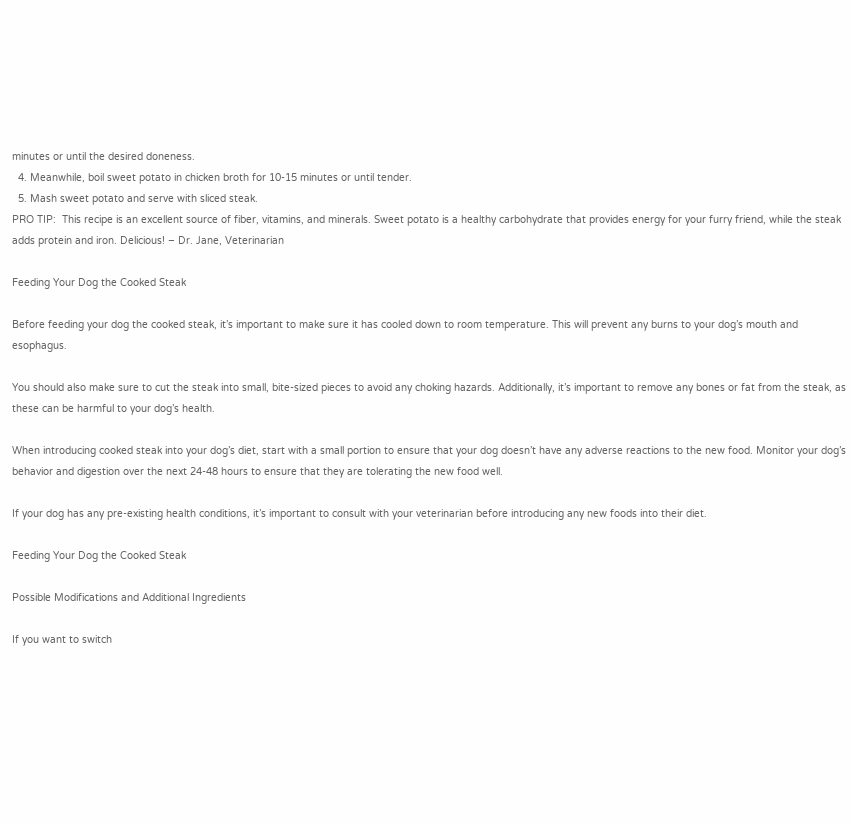minutes or until the desired doneness.
  4. Meanwhile, boil sweet potato in chicken broth for 10-15 minutes or until tender.
  5. Mash sweet potato and serve with sliced steak.
PRO TIP:  This recipe is an excellent source of fiber, vitamins, and minerals. Sweet potato is a healthy carbohydrate that provides energy for your furry friend, while the steak adds protein and iron. Delicious! – Dr. Jane, Veterinarian

Feeding Your Dog the Cooked Steak

Before feeding your dog the cooked steak, it’s important to make sure it has cooled down to room temperature. This will prevent any burns to your dog’s mouth and esophagus.

You should also make sure to cut the steak into small, bite-sized pieces to avoid any choking hazards. Additionally, it’s important to remove any bones or fat from the steak, as these can be harmful to your dog’s health.

When introducing cooked steak into your dog’s diet, start with a small portion to ensure that your dog doesn’t have any adverse reactions to the new food. Monitor your dog’s behavior and digestion over the next 24-48 hours to ensure that they are tolerating the new food well.

If your dog has any pre-existing health conditions, it’s important to consult with your veterinarian before introducing any new foods into their diet.

Feeding Your Dog the Cooked Steak

Possible Modifications and Additional Ingredients

If you want to switch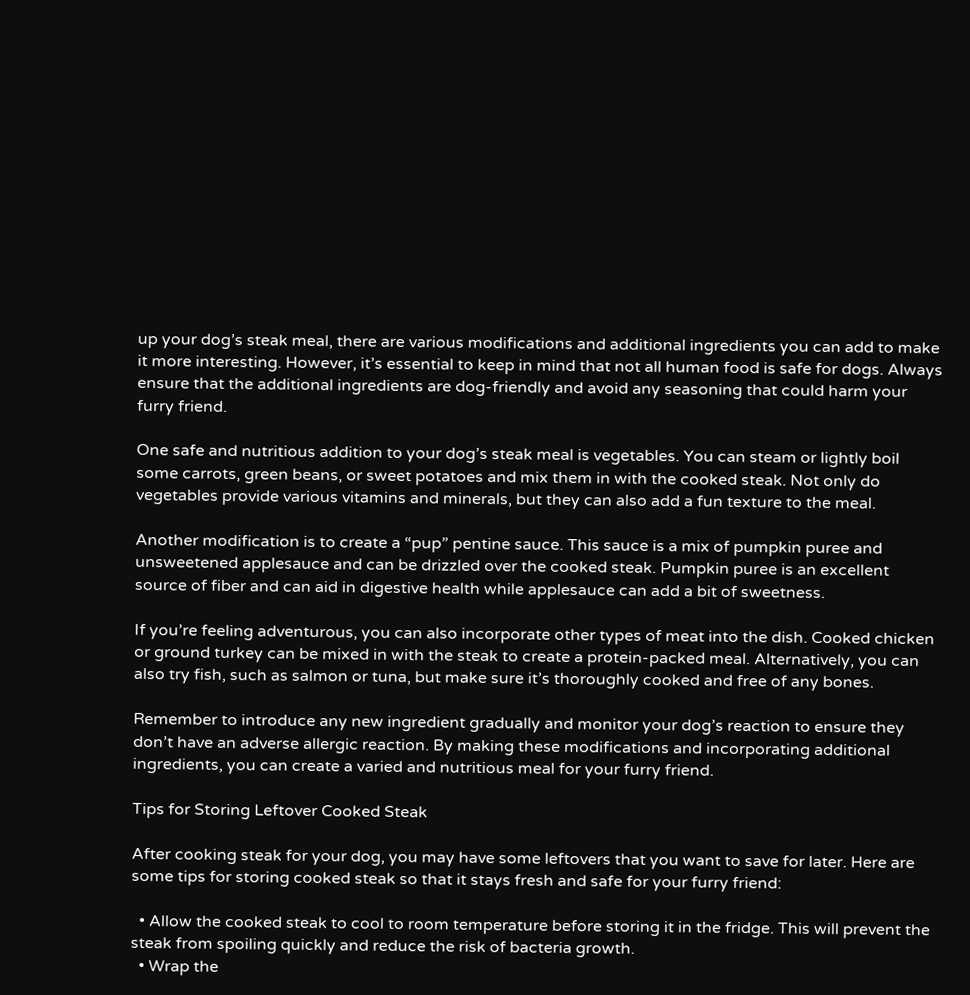up your dog’s steak meal, there are various modifications and additional ingredients you can add to make it more interesting. However, it’s essential to keep in mind that not all human food is safe for dogs. Always ensure that the additional ingredients are dog-friendly and avoid any seasoning that could harm your furry friend.

One safe and nutritious addition to your dog’s steak meal is vegetables. You can steam or lightly boil some carrots, green beans, or sweet potatoes and mix them in with the cooked steak. Not only do vegetables provide various vitamins and minerals, but they can also add a fun texture to the meal.

Another modification is to create a “pup” pentine sauce. This sauce is a mix of pumpkin puree and unsweetened applesauce and can be drizzled over the cooked steak. Pumpkin puree is an excellent source of fiber and can aid in digestive health while applesauce can add a bit of sweetness.

If you’re feeling adventurous, you can also incorporate other types of meat into the dish. Cooked chicken or ground turkey can be mixed in with the steak to create a protein-packed meal. Alternatively, you can also try fish, such as salmon or tuna, but make sure it’s thoroughly cooked and free of any bones.

Remember to introduce any new ingredient gradually and monitor your dog’s reaction to ensure they don’t have an adverse allergic reaction. By making these modifications and incorporating additional ingredients, you can create a varied and nutritious meal for your furry friend.

Tips for Storing Leftover Cooked Steak

After cooking steak for your dog, you may have some leftovers that you want to save for later. Here are some tips for storing cooked steak so that it stays fresh and safe for your furry friend:

  • Allow the cooked steak to cool to room temperature before storing it in the fridge. This will prevent the steak from spoiling quickly and reduce the risk of bacteria growth.
  • Wrap the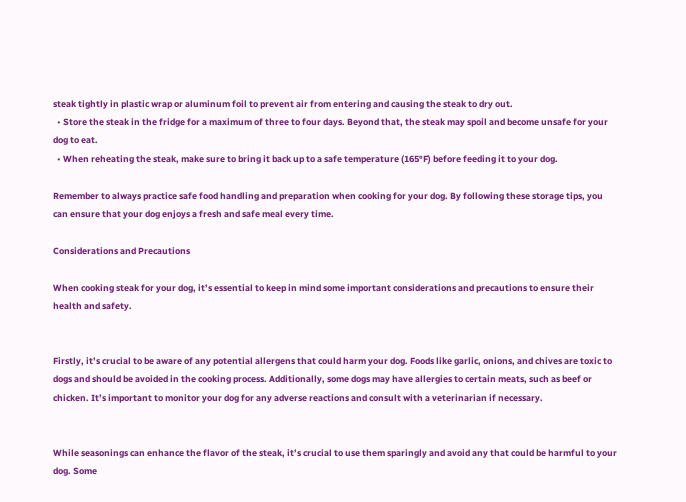steak tightly in plastic wrap or aluminum foil to prevent air from entering and causing the steak to dry out.
  • Store the steak in the fridge for a maximum of three to four days. Beyond that, the steak may spoil and become unsafe for your dog to eat.
  • When reheating the steak, make sure to bring it back up to a safe temperature (165°F) before feeding it to your dog.

Remember to always practice safe food handling and preparation when cooking for your dog. By following these storage tips, you can ensure that your dog enjoys a fresh and safe meal every time.

Considerations and Precautions

When cooking steak for your dog, it’s essential to keep in mind some important considerations and precautions to ensure their health and safety.


Firstly, it’s crucial to be aware of any potential allergens that could harm your dog. Foods like garlic, onions, and chives are toxic to dogs and should be avoided in the cooking process. Additionally, some dogs may have allergies to certain meats, such as beef or chicken. It’s important to monitor your dog for any adverse reactions and consult with a veterinarian if necessary.


While seasonings can enhance the flavor of the steak, it’s crucial to use them sparingly and avoid any that could be harmful to your dog. Some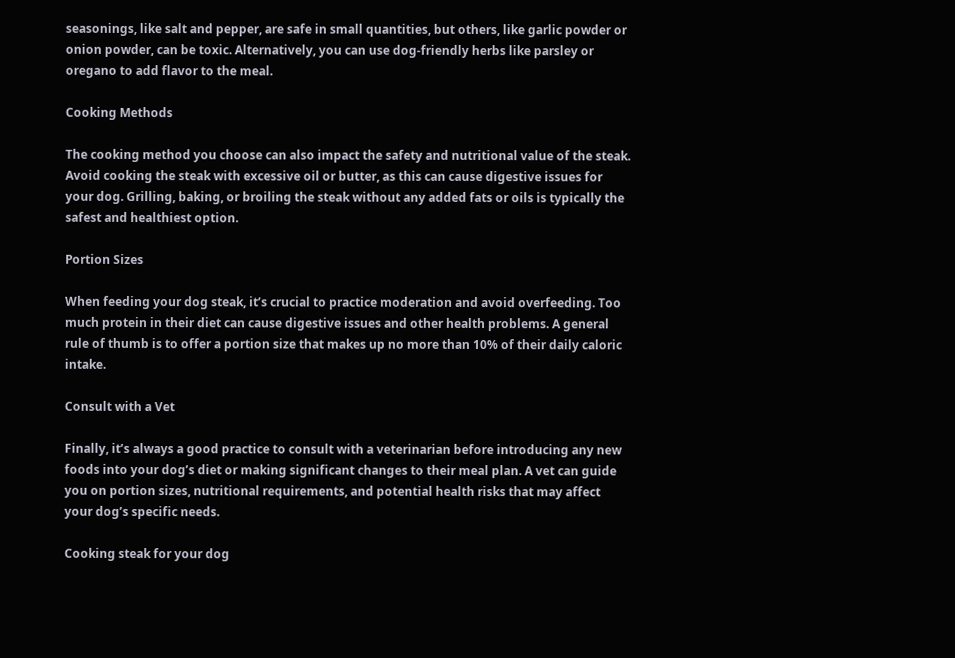seasonings, like salt and pepper, are safe in small quantities, but others, like garlic powder or onion powder, can be toxic. Alternatively, you can use dog-friendly herbs like parsley or oregano to add flavor to the meal.

Cooking Methods

The cooking method you choose can also impact the safety and nutritional value of the steak. Avoid cooking the steak with excessive oil or butter, as this can cause digestive issues for your dog. Grilling, baking, or broiling the steak without any added fats or oils is typically the safest and healthiest option.

Portion Sizes

When feeding your dog steak, it’s crucial to practice moderation and avoid overfeeding. Too much protein in their diet can cause digestive issues and other health problems. A general rule of thumb is to offer a portion size that makes up no more than 10% of their daily caloric intake.

Consult with a Vet

Finally, it’s always a good practice to consult with a veterinarian before introducing any new foods into your dog’s diet or making significant changes to their meal plan. A vet can guide you on portion sizes, nutritional requirements, and potential health risks that may affect your dog’s specific needs.

Cooking steak for your dog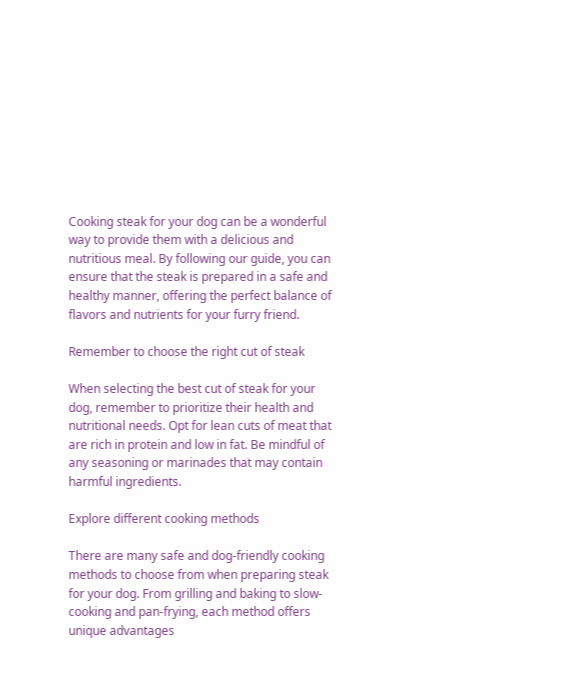Cooking steak for your dog can be a wonderful way to provide them with a delicious and nutritious meal. By following our guide, you can ensure that the steak is prepared in a safe and healthy manner, offering the perfect balance of flavors and nutrients for your furry friend.

Remember to choose the right cut of steak

When selecting the best cut of steak for your dog, remember to prioritize their health and nutritional needs. Opt for lean cuts of meat that are rich in protein and low in fat. Be mindful of any seasoning or marinades that may contain harmful ingredients.

Explore different cooking methods

There are many safe and dog-friendly cooking methods to choose from when preparing steak for your dog. From grilling and baking to slow-cooking and pan-frying, each method offers unique advantages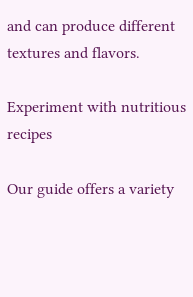and can produce different textures and flavors.

Experiment with nutritious recipes

Our guide offers a variety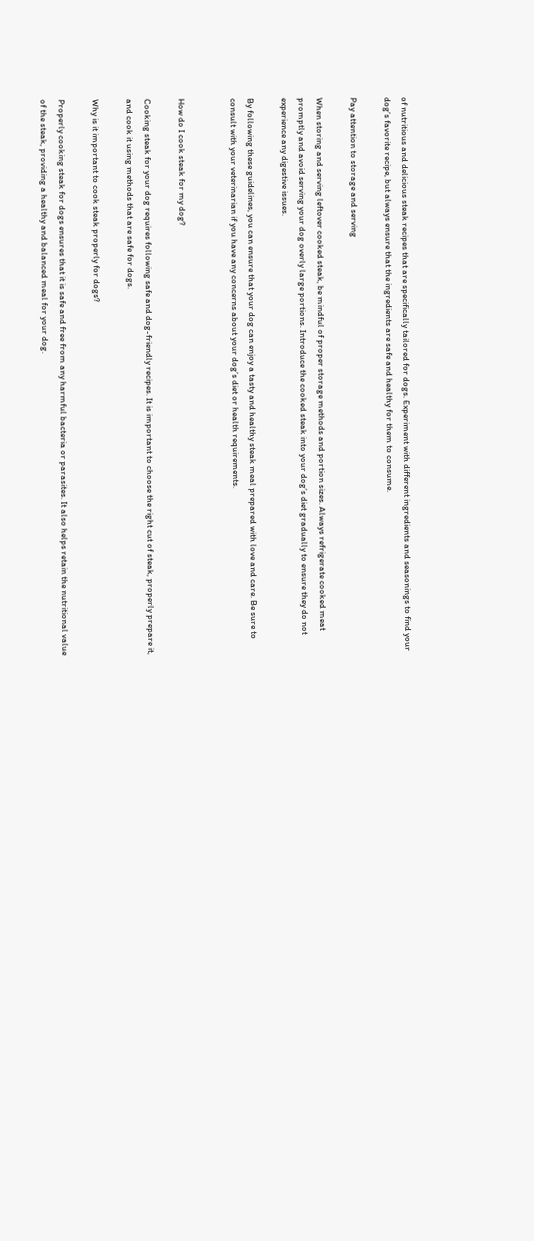of nutritious and delicious steak recipes that are specifically tailored for dogs. Experiment with different ingredients and seasonings to find your dog’s favorite recipe, but always ensure that the ingredients are safe and healthy for them to consume.

Pay attention to storage and serving

When storing and serving leftover cooked steak, be mindful of proper storage methods and portion sizes. Always refrigerate cooked meat promptly and avoid serving your dog overly large portions. Introduce the cooked steak into your dog’s diet gradually to ensure they do not experience any digestive issues.

By following these guidelines, you can ensure that your dog can enjoy a tasty and healthy steak meal prepared with love and care. Be sure to consult with your veterinarian if you have any concerns about your dog’s diet or health requirements.


How do I cook steak for my dog?

Cooking steak for your dog requires following safe and dog-friendly recipes. It is important to choose the right cut of steak, properly prepare it, and cook it using methods that are safe for dogs.

Why is it important to cook steak properly for dogs?

Properly cooking steak for dogs ensures that it is safe and free from any harmful bacteria or parasites. It also helps retain the nutritional value of the steak, providing a healthy and balanced meal for your dog.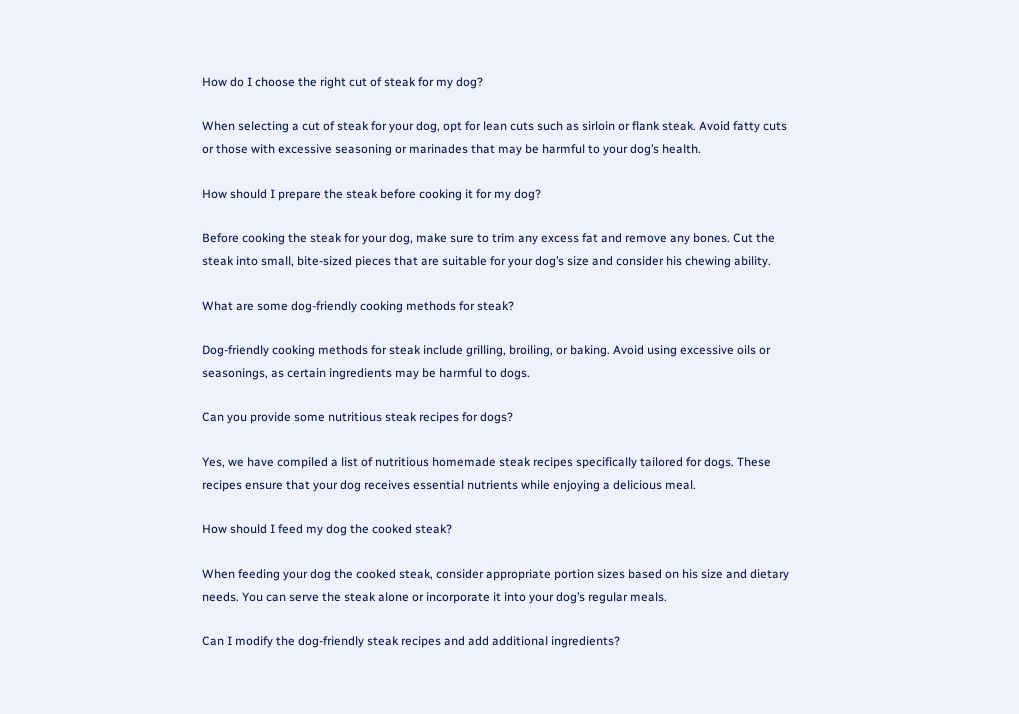How do I choose the right cut of steak for my dog?

When selecting a cut of steak for your dog, opt for lean cuts such as sirloin or flank steak. Avoid fatty cuts or those with excessive seasoning or marinades that may be harmful to your dog’s health.

How should I prepare the steak before cooking it for my dog?

Before cooking the steak for your dog, make sure to trim any excess fat and remove any bones. Cut the steak into small, bite-sized pieces that are suitable for your dog’s size and consider his chewing ability.

What are some dog-friendly cooking methods for steak?

Dog-friendly cooking methods for steak include grilling, broiling, or baking. Avoid using excessive oils or seasonings, as certain ingredients may be harmful to dogs.

Can you provide some nutritious steak recipes for dogs?

Yes, we have compiled a list of nutritious homemade steak recipes specifically tailored for dogs. These recipes ensure that your dog receives essential nutrients while enjoying a delicious meal.

How should I feed my dog the cooked steak?

When feeding your dog the cooked steak, consider appropriate portion sizes based on his size and dietary needs. You can serve the steak alone or incorporate it into your dog’s regular meals.

Can I modify the dog-friendly steak recipes and add additional ingredients?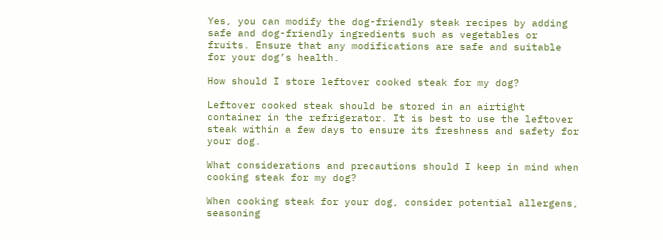Yes, you can modify the dog-friendly steak recipes by adding safe and dog-friendly ingredients such as vegetables or fruits. Ensure that any modifications are safe and suitable for your dog’s health.

How should I store leftover cooked steak for my dog?

Leftover cooked steak should be stored in an airtight container in the refrigerator. It is best to use the leftover steak within a few days to ensure its freshness and safety for your dog.

What considerations and precautions should I keep in mind when cooking steak for my dog?

When cooking steak for your dog, consider potential allergens, seasoning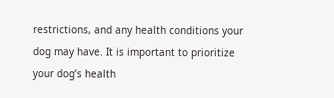restrictions, and any health conditions your dog may have. It is important to prioritize your dog’s health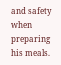and safety when preparing his meals.